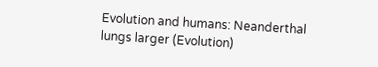Evolution and humans: Neanderthal lungs larger (Evolution)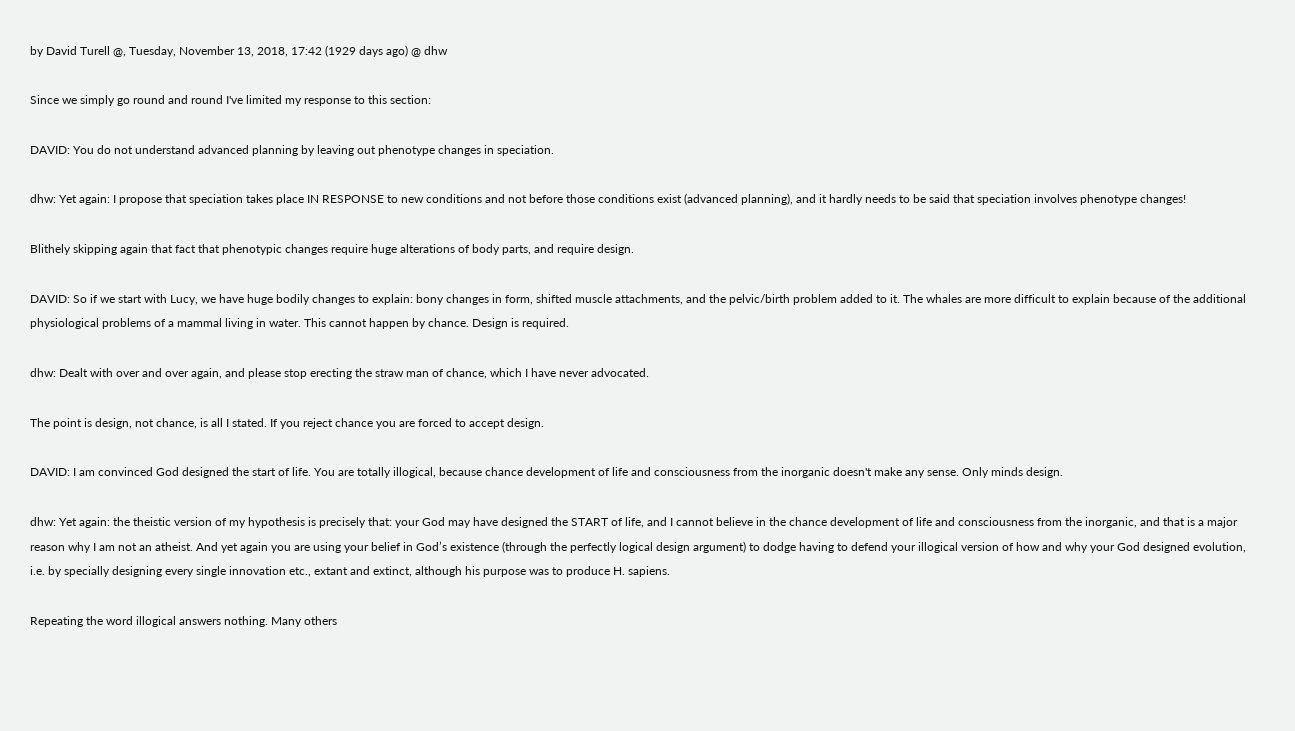by David Turell @, Tuesday, November 13, 2018, 17:42 (1929 days ago) @ dhw

Since we simply go round and round I've limited my response to this section:

DAVID: You do not understand advanced planning by leaving out phenotype changes in speciation.

dhw: Yet again: I propose that speciation takes place IN RESPONSE to new conditions and not before those conditions exist (advanced planning), and it hardly needs to be said that speciation involves phenotype changes!

Blithely skipping again that fact that phenotypic changes require huge alterations of body parts, and require design.

DAVID: So if we start with Lucy, we have huge bodily changes to explain: bony changes in form, shifted muscle attachments, and the pelvic/birth problem added to it. The whales are more difficult to explain because of the additional physiological problems of a mammal living in water. This cannot happen by chance. Design is required.

dhw: Dealt with over and over again, and please stop erecting the straw man of chance, which I have never advocated.

The point is design, not chance, is all I stated. If you reject chance you are forced to accept design.

DAVID: I am convinced God designed the start of life. You are totally illogical, because chance development of life and consciousness from the inorganic doesn't make any sense. Only minds design.

dhw: Yet again: the theistic version of my hypothesis is precisely that: your God may have designed the START of life, and I cannot believe in the chance development of life and consciousness from the inorganic, and that is a major reason why I am not an atheist. And yet again you are using your belief in God’s existence (through the perfectly logical design argument) to dodge having to defend your illogical version of how and why your God designed evolution, i.e. by specially designing every single innovation etc., extant and extinct, although his purpose was to produce H. sapiens.

Repeating the word illogical answers nothing. Many others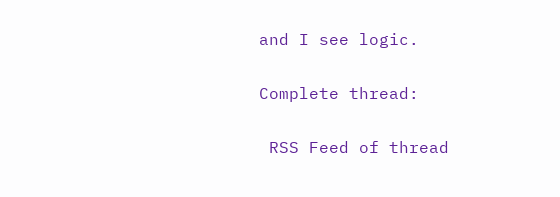and I see logic.

Complete thread:

 RSS Feed of thread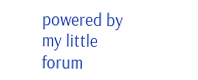powered by my little forum